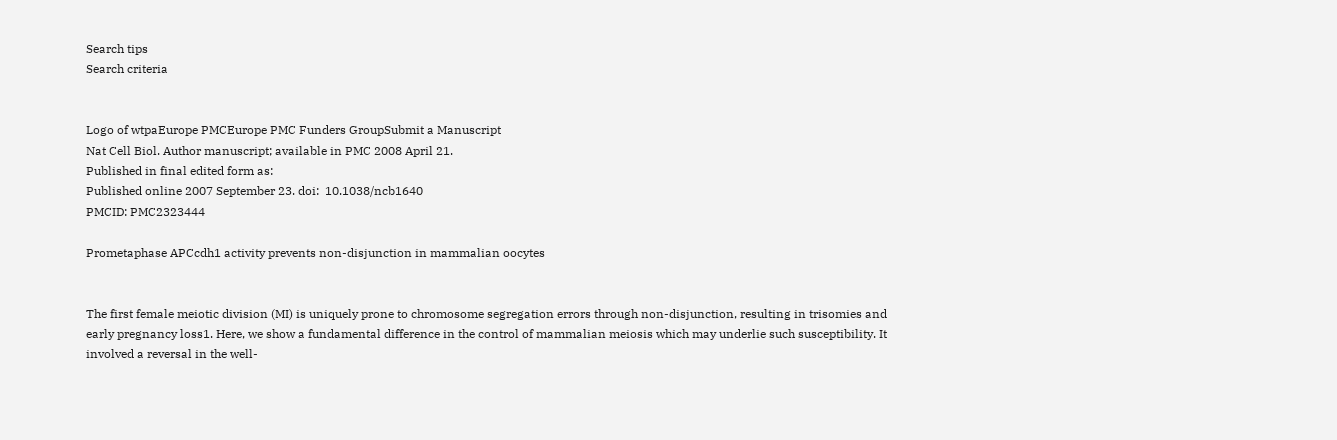Search tips
Search criteria


Logo of wtpaEurope PMCEurope PMC Funders GroupSubmit a Manuscript
Nat Cell Biol. Author manuscript; available in PMC 2008 April 21.
Published in final edited form as:
Published online 2007 September 23. doi:  10.1038/ncb1640
PMCID: PMC2323444

Prometaphase APCcdh1 activity prevents non-disjunction in mammalian oocytes


The first female meiotic division (MI) is uniquely prone to chromosome segregation errors through non-disjunction, resulting in trisomies and early pregnancy loss1. Here, we show a fundamental difference in the control of mammalian meiosis which may underlie such susceptibility. It involved a reversal in the well-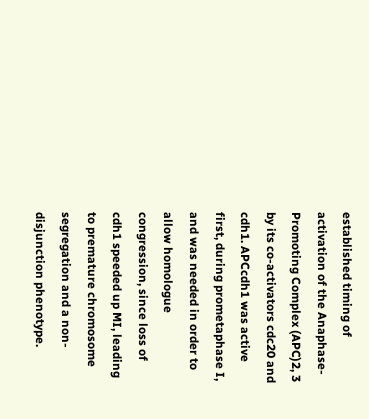established timing of activation of the Anaphase-Promoting Complex (APC)2, 3 by its co-activators cdc20 and cdh1. APCcdh1 was active first, during prometaphase I, and was needed in order to allow homologue congression, since loss of cdh1 speeded up MI, leading to premature chromosome segregation and a non-disjunction phenotype.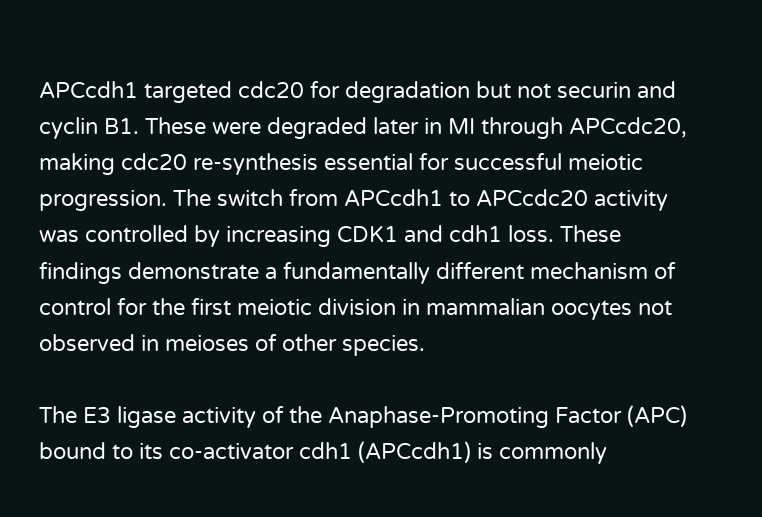APCcdh1 targeted cdc20 for degradation but not securin and cyclin B1. These were degraded later in MI through APCcdc20, making cdc20 re-synthesis essential for successful meiotic progression. The switch from APCcdh1 to APCcdc20 activity was controlled by increasing CDK1 and cdh1 loss. These findings demonstrate a fundamentally different mechanism of control for the first meiotic division in mammalian oocytes not observed in meioses of other species.

The E3 ligase activity of the Anaphase-Promoting Factor (APC) bound to its co-activator cdh1 (APCcdh1) is commonly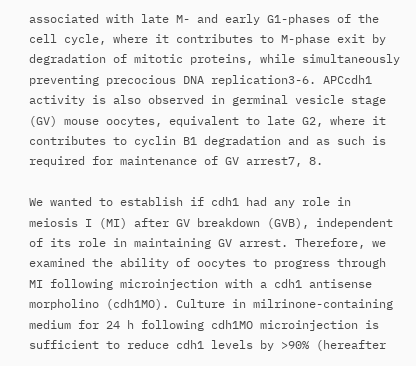associated with late M- and early G1-phases of the cell cycle, where it contributes to M-phase exit by degradation of mitotic proteins, while simultaneously preventing precocious DNA replication3-6. APCcdh1 activity is also observed in germinal vesicle stage (GV) mouse oocytes, equivalent to late G2, where it contributes to cyclin B1 degradation and as such is required for maintenance of GV arrest7, 8.

We wanted to establish if cdh1 had any role in meiosis I (MI) after GV breakdown (GVB), independent of its role in maintaining GV arrest. Therefore, we examined the ability of oocytes to progress through MI following microinjection with a cdh1 antisense morpholino (cdh1MO). Culture in milrinone-containing medium for 24 h following cdh1MO microinjection is sufficient to reduce cdh1 levels by >90% (hereafter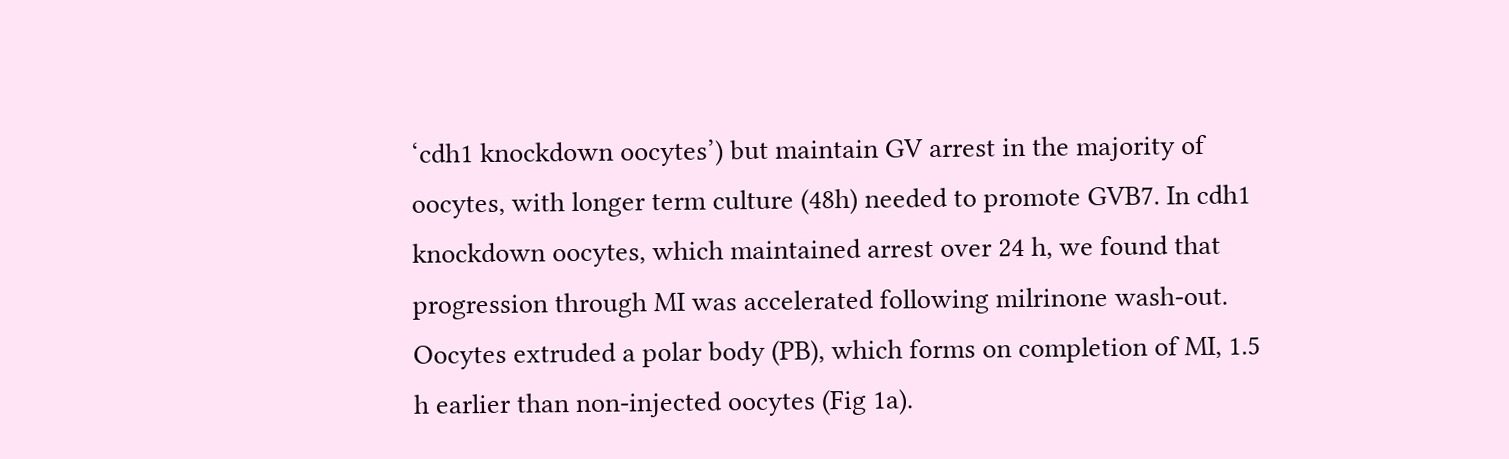‘cdh1 knockdown oocytes’) but maintain GV arrest in the majority of oocytes, with longer term culture (48h) needed to promote GVB7. In cdh1 knockdown oocytes, which maintained arrest over 24 h, we found that progression through MI was accelerated following milrinone wash-out. Oocytes extruded a polar body (PB), which forms on completion of MI, 1.5 h earlier than non-injected oocytes (Fig 1a).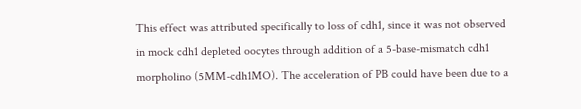This effect was attributed specifically to loss of cdh1, since it was not observed in mock cdh1 depleted oocytes through addition of a 5-base-mismatch cdh1 morpholino (5MM-cdh1MO). The acceleration of PB could have been due to a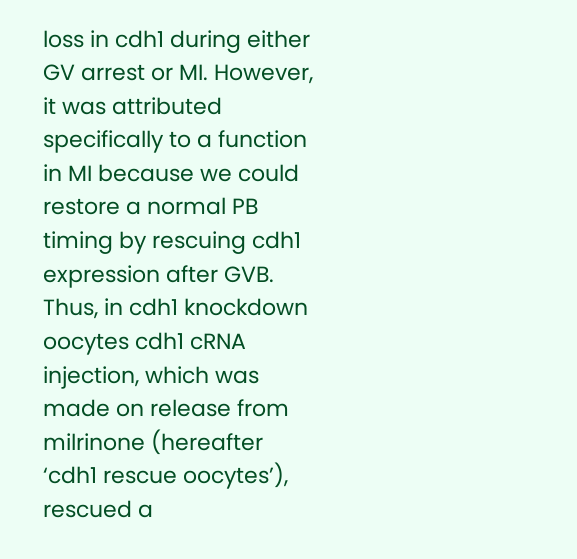loss in cdh1 during either GV arrest or MI. However, it was attributed specifically to a function in MI because we could restore a normal PB timing by rescuing cdh1 expression after GVB. Thus, in cdh1 knockdown oocytes cdh1 cRNA injection, which was made on release from milrinone (hereafter ‘cdh1 rescue oocytes’), rescued a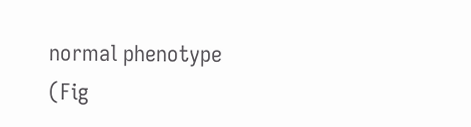normal phenotype (Fig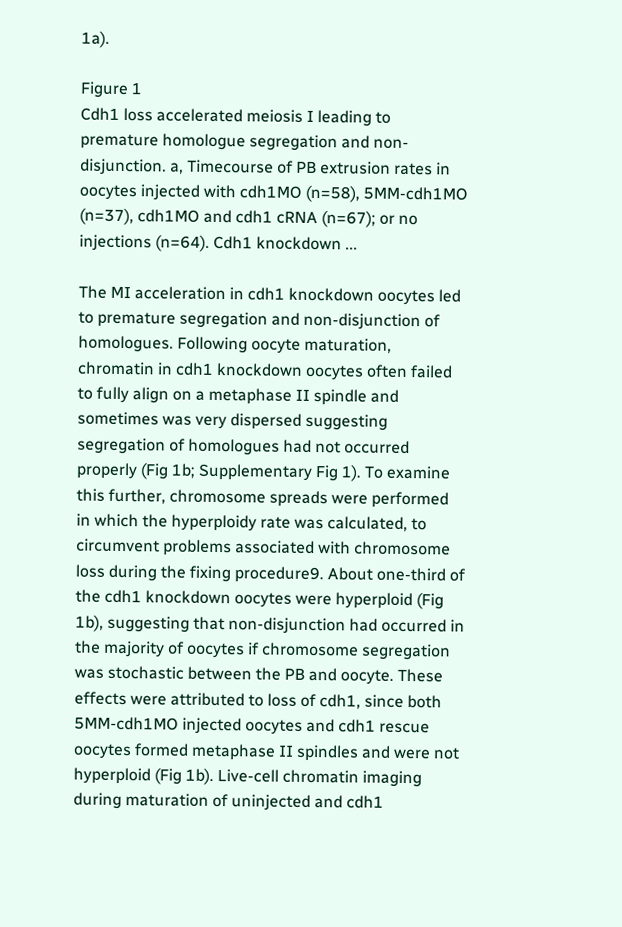1a).

Figure 1
Cdh1 loss accelerated meiosis I leading to premature homologue segregation and non-disjunction. a, Timecourse of PB extrusion rates in oocytes injected with cdh1MO (n=58), 5MM-cdh1MO (n=37), cdh1MO and cdh1 cRNA (n=67); or no injections (n=64). Cdh1 knockdown ...

The MI acceleration in cdh1 knockdown oocytes led to premature segregation and non-disjunction of homologues. Following oocyte maturation, chromatin in cdh1 knockdown oocytes often failed to fully align on a metaphase II spindle and sometimes was very dispersed suggesting segregation of homologues had not occurred properly (Fig 1b; Supplementary Fig 1). To examine this further, chromosome spreads were performed in which the hyperploidy rate was calculated, to circumvent problems associated with chromosome loss during the fixing procedure9. About one-third of the cdh1 knockdown oocytes were hyperploid (Fig 1b), suggesting that non-disjunction had occurred in the majority of oocytes if chromosome segregation was stochastic between the PB and oocyte. These effects were attributed to loss of cdh1, since both 5MM-cdh1MO injected oocytes and cdh1 rescue oocytes formed metaphase II spindles and were not hyperploid (Fig 1b). Live-cell chromatin imaging during maturation of uninjected and cdh1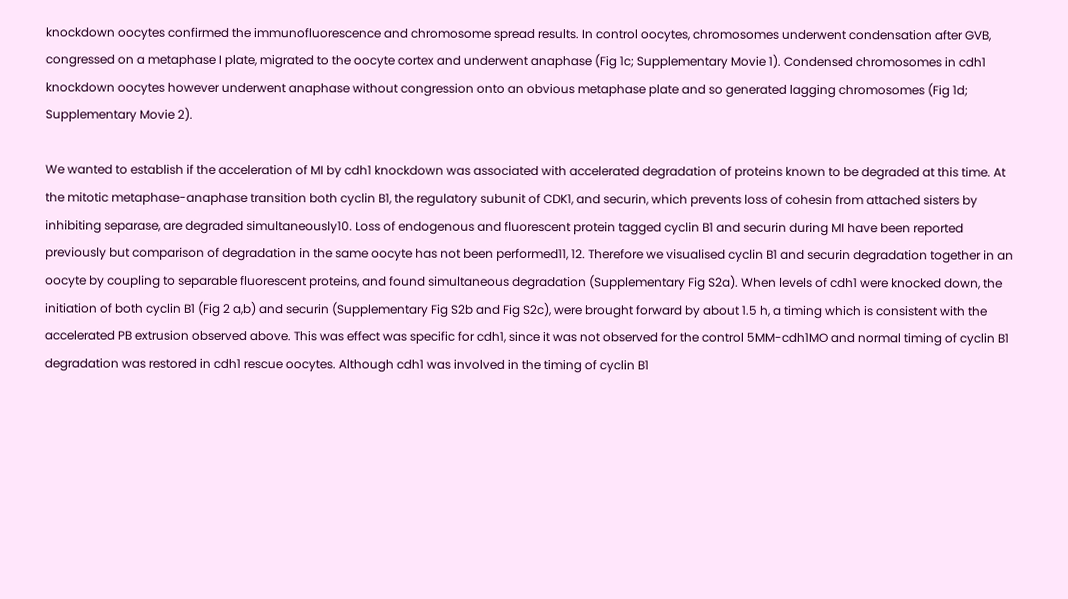knockdown oocytes confirmed the immunofluorescence and chromosome spread results. In control oocytes, chromosomes underwent condensation after GVB, congressed on a metaphase I plate, migrated to the oocyte cortex and underwent anaphase (Fig 1c; Supplementary Movie 1). Condensed chromosomes in cdh1 knockdown oocytes however underwent anaphase without congression onto an obvious metaphase plate and so generated lagging chromosomes (Fig 1d; Supplementary Movie 2).

We wanted to establish if the acceleration of MI by cdh1 knockdown was associated with accelerated degradation of proteins known to be degraded at this time. At the mitotic metaphase-anaphase transition both cyclin B1, the regulatory subunit of CDK1, and securin, which prevents loss of cohesin from attached sisters by inhibiting separase, are degraded simultaneously10. Loss of endogenous and fluorescent protein tagged cyclin B1 and securin during MI have been reported previously but comparison of degradation in the same oocyte has not been performed11, 12. Therefore we visualised cyclin B1 and securin degradation together in an oocyte by coupling to separable fluorescent proteins, and found simultaneous degradation (Supplementary Fig S2a). When levels of cdh1 were knocked down, the initiation of both cyclin B1 (Fig 2 a,b) and securin (Supplementary Fig S2b and Fig S2c), were brought forward by about 1.5 h, a timing which is consistent with the accelerated PB extrusion observed above. This was effect was specific for cdh1, since it was not observed for the control 5MM-cdh1MO and normal timing of cyclin B1 degradation was restored in cdh1 rescue oocytes. Although cdh1 was involved in the timing of cyclin B1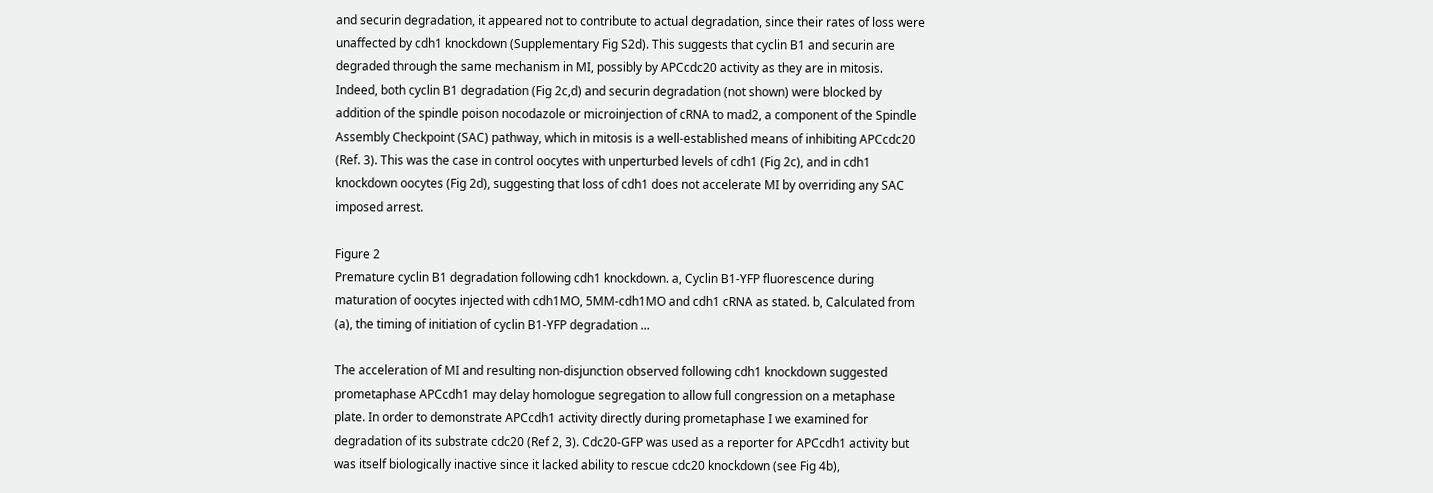and securin degradation, it appeared not to contribute to actual degradation, since their rates of loss were unaffected by cdh1 knockdown (Supplementary Fig S2d). This suggests that cyclin B1 and securin are degraded through the same mechanism in MI, possibly by APCcdc20 activity as they are in mitosis. Indeed, both cyclin B1 degradation (Fig 2c,d) and securin degradation (not shown) were blocked by addition of the spindle poison nocodazole or microinjection of cRNA to mad2, a component of the Spindle Assembly Checkpoint (SAC) pathway, which in mitosis is a well-established means of inhibiting APCcdc20 (Ref. 3). This was the case in control oocytes with unperturbed levels of cdh1 (Fig 2c), and in cdh1 knockdown oocytes (Fig 2d), suggesting that loss of cdh1 does not accelerate MI by overriding any SAC imposed arrest.

Figure 2
Premature cyclin B1 degradation following cdh1 knockdown. a, Cyclin B1-YFP fluorescence during maturation of oocytes injected with cdh1MO, 5MM-cdh1MO and cdh1 cRNA as stated. b, Calculated from (a), the timing of initiation of cyclin B1-YFP degradation ...

The acceleration of MI and resulting non-disjunction observed following cdh1 knockdown suggested prometaphase APCcdh1 may delay homologue segregation to allow full congression on a metaphase plate. In order to demonstrate APCcdh1 activity directly during prometaphase I we examined for degradation of its substrate cdc20 (Ref 2, 3). Cdc20-GFP was used as a reporter for APCcdh1 activity but was itself biologically inactive since it lacked ability to rescue cdc20 knockdown (see Fig 4b),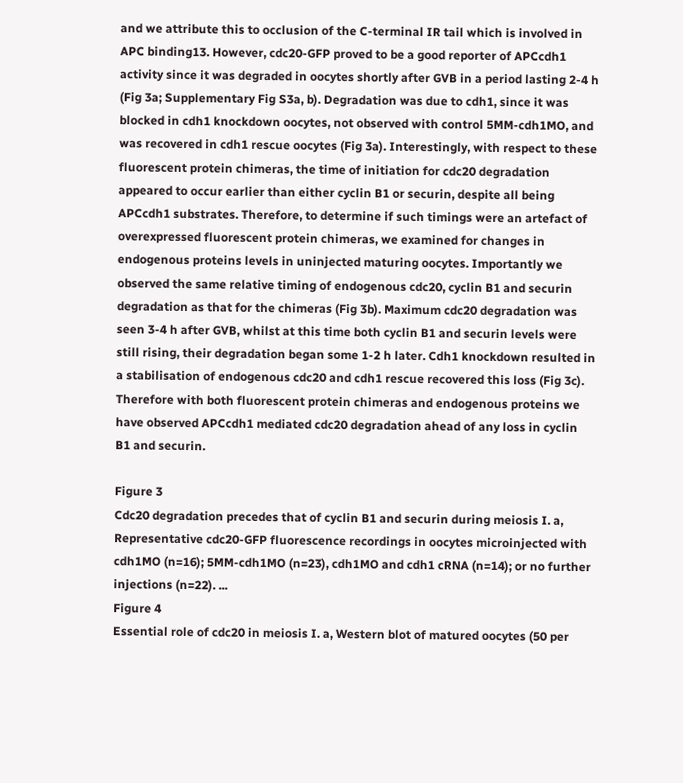and we attribute this to occlusion of the C-terminal IR tail which is involved in APC binding13. However, cdc20-GFP proved to be a good reporter of APCcdh1 activity since it was degraded in oocytes shortly after GVB in a period lasting 2-4 h (Fig 3a; Supplementary Fig S3a, b). Degradation was due to cdh1, since it was blocked in cdh1 knockdown oocytes, not observed with control 5MM-cdh1MO, and was recovered in cdh1 rescue oocytes (Fig 3a). Interestingly, with respect to these fluorescent protein chimeras, the time of initiation for cdc20 degradation appeared to occur earlier than either cyclin B1 or securin, despite all being APCcdh1 substrates. Therefore, to determine if such timings were an artefact of overexpressed fluorescent protein chimeras, we examined for changes in endogenous proteins levels in uninjected maturing oocytes. Importantly we observed the same relative timing of endogenous cdc20, cyclin B1 and securin degradation as that for the chimeras (Fig 3b). Maximum cdc20 degradation was seen 3-4 h after GVB, whilst at this time both cyclin B1 and securin levels were still rising, their degradation began some 1-2 h later. Cdh1 knockdown resulted in a stabilisation of endogenous cdc20 and cdh1 rescue recovered this loss (Fig 3c). Therefore with both fluorescent protein chimeras and endogenous proteins we have observed APCcdh1 mediated cdc20 degradation ahead of any loss in cyclin B1 and securin.

Figure 3
Cdc20 degradation precedes that of cyclin B1 and securin during meiosis I. a, Representative cdc20-GFP fluorescence recordings in oocytes microinjected with cdh1MO (n=16); 5MM-cdh1MO (n=23), cdh1MO and cdh1 cRNA (n=14); or no further injections (n=22). ...
Figure 4
Essential role of cdc20 in meiosis I. a, Western blot of matured oocytes (50 per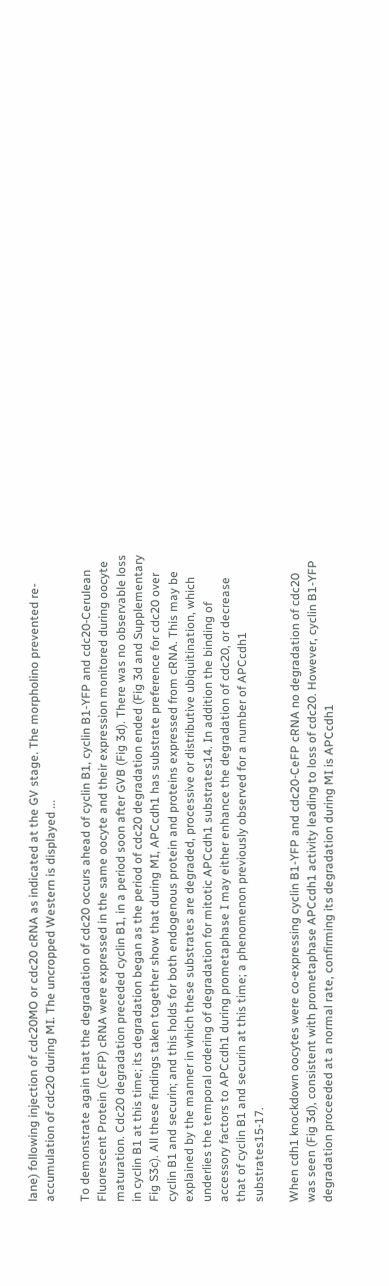lane) following injection of cdc20MO or cdc20 cRNA as indicated at the GV stage. The morpholino prevented re-accumulation of cdc20 during MI. The uncropped Western is displayed ...

To demonstrate again that the degradation of cdc20 occurs ahead of cyclin B1, cyclin B1-YFP and cdc20-Cerulean Fluorescent Protein (CeFP) cRNA were expressed in the same oocyte and their expression monitored during oocyte maturation. Cdc20 degradation preceded cyclin B1, in a period soon after GVB (Fig 3d). There was no observable loss in cyclin B1 at this time; its degradation began as the period of cdc20 degradation ended (Fig 3d and Supplementary Fig S3c). All these findings taken together show that during MI, APCcdh1 has substrate preference for cdc20 over cyclin B1 and securin; and this holds for both endogenous protein and proteins expressed from cRNA. This may be explained by the manner in which these substrates are degraded, processive or distributive ubiquitination, which underlies the temporal ordering of degradation for mitotic APCcdh1 substrates14. In addition the binding of accessory factors to APCcdh1 during prometaphase I may either enhance the degradation of cdc20, or decrease that of cyclin B1 and securin at this time; a phenomenon previously observed for a number of APCcdh1 substrates15-17.

When cdh1 knockdown oocytes were co-expressing cyclin B1-YFP and cdc20-CeFP cRNA no degradation of cdc20 was seen (Fig 3d), consistent with prometaphase APCcdh1 activity leading to loss of cdc20. However, cyclin B1-YFP degradation proceeded at a normal rate, confirming its degradation during MI is APCcdh1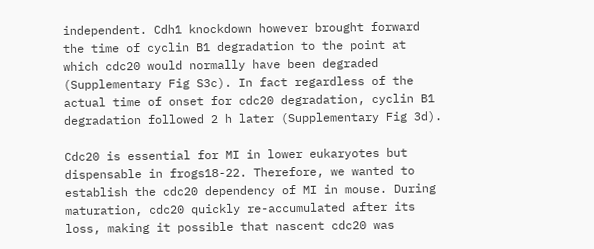independent. Cdh1 knockdown however brought forward the time of cyclin B1 degradation to the point at which cdc20 would normally have been degraded (Supplementary Fig S3c). In fact regardless of the actual time of onset for cdc20 degradation, cyclin B1 degradation followed 2 h later (Supplementary Fig 3d).

Cdc20 is essential for MI in lower eukaryotes but dispensable in frogs18-22. Therefore, we wanted to establish the cdc20 dependency of MI in mouse. During maturation, cdc20 quickly re-accumulated after its loss, making it possible that nascent cdc20 was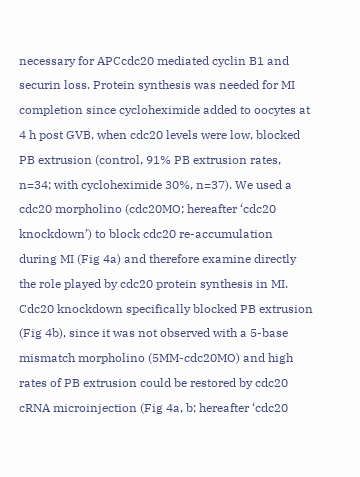necessary for APCcdc20 mediated cyclin B1 and securin loss. Protein synthesis was needed for MI completion since cycloheximide added to oocytes at 4 h post GVB, when cdc20 levels were low, blocked PB extrusion (control, 91% PB extrusion rates, n=34; with cycloheximide 30%, n=37). We used a cdc20 morpholino (cdc20MO; hereafter ‘cdc20 knockdown’) to block cdc20 re-accumulation during MI (Fig 4a) and therefore examine directly the role played by cdc20 protein synthesis in MI. Cdc20 knockdown specifically blocked PB extrusion (Fig 4b), since it was not observed with a 5-base mismatch morpholino (5MM-cdc20MO) and high rates of PB extrusion could be restored by cdc20 cRNA microinjection (Fig 4a, b; hereafter ‘cdc20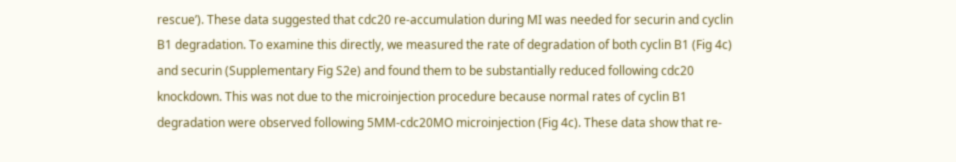rescue’). These data suggested that cdc20 re-accumulation during MI was needed for securin and cyclin B1 degradation. To examine this directly, we measured the rate of degradation of both cyclin B1 (Fig 4c) and securin (Supplementary Fig S2e) and found them to be substantially reduced following cdc20 knockdown. This was not due to the microinjection procedure because normal rates of cyclin B1 degradation were observed following 5MM-cdc20MO microinjection (Fig 4c). These data show that re-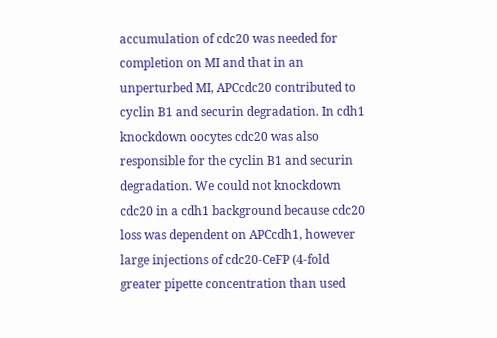accumulation of cdc20 was needed for completion on MI and that in an unperturbed MI, APCcdc20 contributed to cyclin B1 and securin degradation. In cdh1 knockdown oocytes cdc20 was also responsible for the cyclin B1 and securin degradation. We could not knockdown cdc20 in a cdh1 background because cdc20 loss was dependent on APCcdh1, however large injections of cdc20-CeFP (4-fold greater pipette concentration than used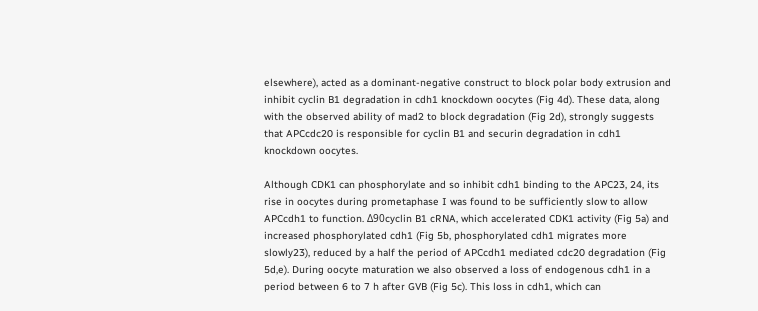elsewhere), acted as a dominant-negative construct to block polar body extrusion and inhibit cyclin B1 degradation in cdh1 knockdown oocytes (Fig 4d). These data, along with the observed ability of mad2 to block degradation (Fig 2d), strongly suggests that APCcdc20 is responsible for cyclin B1 and securin degradation in cdh1 knockdown oocytes.

Although CDK1 can phosphorylate and so inhibit cdh1 binding to the APC23, 24, its rise in oocytes during prometaphase I was found to be sufficiently slow to allow APCcdh1 to function. Δ90cyclin B1 cRNA, which accelerated CDK1 activity (Fig 5a) and increased phosphorylated cdh1 (Fig 5b, phosphorylated cdh1 migrates more slowly23), reduced by a half the period of APCcdh1 mediated cdc20 degradation (Fig 5d,e). During oocyte maturation we also observed a loss of endogenous cdh1 in a period between 6 to 7 h after GVB (Fig 5c). This loss in cdh1, which can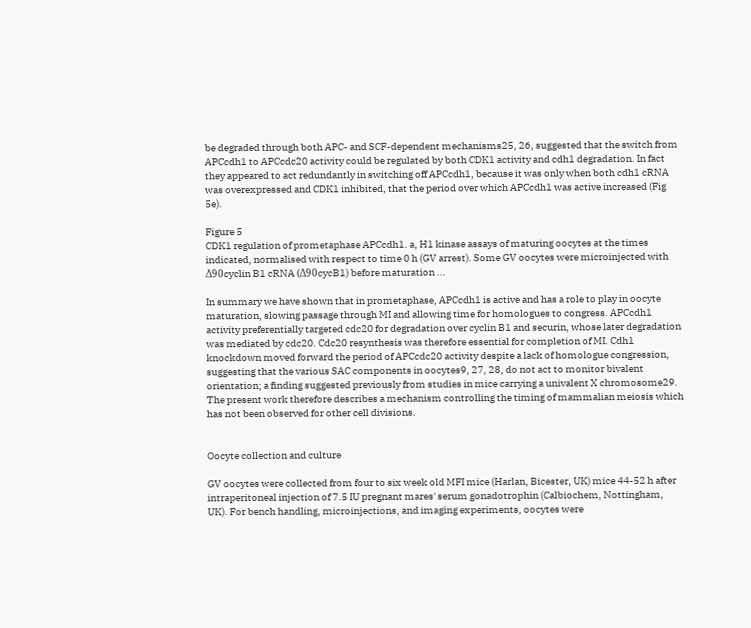be degraded through both APC- and SCF-dependent mechanisms25, 26, suggested that the switch from APCcdh1 to APCcdc20 activity could be regulated by both CDK1 activity and cdh1 degradation. In fact they appeared to act redundantly in switching off APCcdh1, because it was only when both cdh1 cRNA was overexpressed and CDK1 inhibited, that the period over which APCcdh1 was active increased (Fig 5e).

Figure 5
CDK1 regulation of prometaphase APCcdh1. a, H1 kinase assays of maturing oocytes at the times indicated, normalised with respect to time 0 h (GV arrest). Some GV oocytes were microinjected with Δ90cyclin B1 cRNA (Δ90cycB1) before maturation ...

In summary we have shown that in prometaphase, APCcdh1 is active and has a role to play in oocyte maturation, slowing passage through MI and allowing time for homologues to congress. APCcdh1 activity preferentially targeted cdc20 for degradation over cyclin B1 and securin, whose later degradation was mediated by cdc20. Cdc20 resynthesis was therefore essential for completion of MI. Cdh1 knockdown moved forward the period of APCcdc20 activity despite a lack of homologue congression, suggesting that the various SAC components in oocytes9, 27, 28, do not act to monitor bivalent orientation; a finding suggested previously from studies in mice carrying a univalent X chromosome29. The present work therefore describes a mechanism controlling the timing of mammalian meiosis which has not been observed for other cell divisions.


Oocyte collection and culture

GV oocytes were collected from four to six week old MFI mice (Harlan, Bicester, UK) mice 44-52 h after intraperitoneal injection of 7.5 IU pregnant mares' serum gonadotrophin (Calbiochem, Nottingham, UK). For bench handling, microinjections, and imaging experiments, oocytes were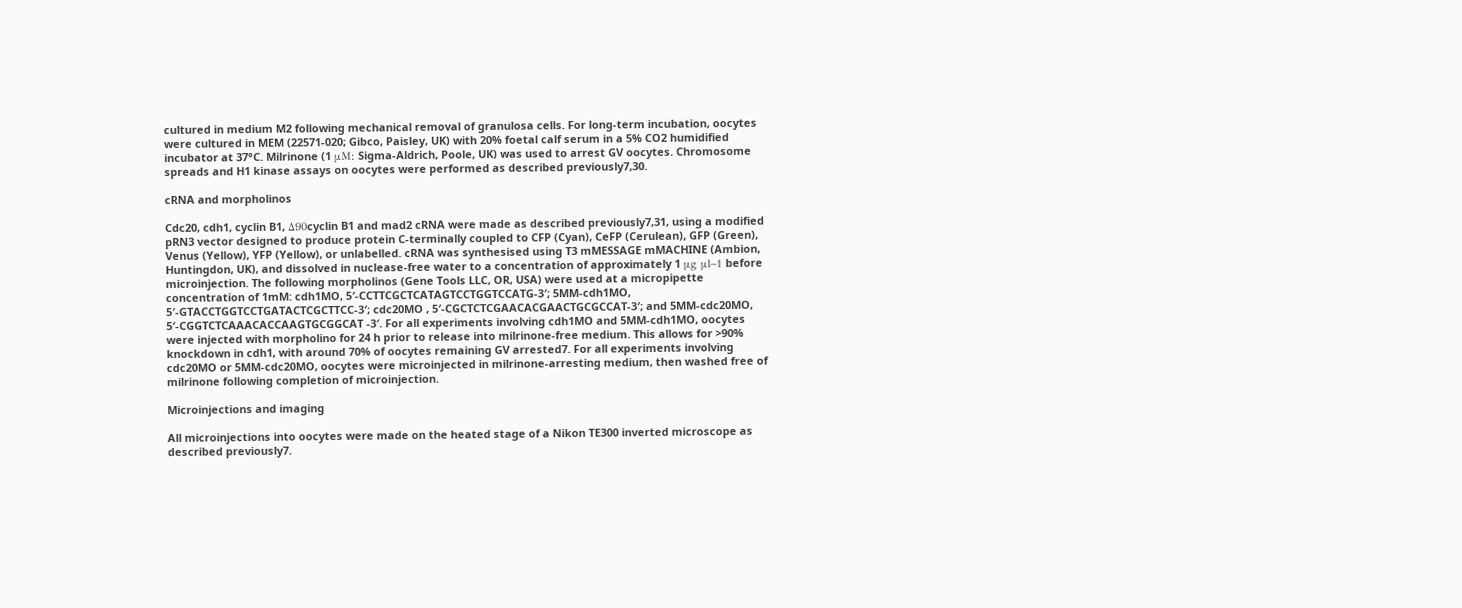cultured in medium M2 following mechanical removal of granulosa cells. For long-term incubation, oocytes were cultured in MEM (22571-020; Gibco, Paisley, UK) with 20% foetal calf serum in a 5% CO2 humidified incubator at 37°C. Milrinone (1 μM: Sigma-Aldrich, Poole, UK) was used to arrest GV oocytes. Chromosome spreads and H1 kinase assays on oocytes were performed as described previously7,30.

cRNA and morpholinos

Cdc20, cdh1, cyclin B1, Δ90cyclin B1 and mad2 cRNA were made as described previously7,31, using a modified pRN3 vector designed to produce protein C-terminally coupled to CFP (Cyan), CeFP (Cerulean), GFP (Green), Venus (Yellow), YFP (Yellow), or unlabelled. cRNA was synthesised using T3 mMESSAGE mMACHINE (Ambion, Huntingdon, UK), and dissolved in nuclease-free water to a concentration of approximately 1 μg μl−1 before microinjection. The following morpholinos (Gene Tools LLC, OR, USA) were used at a micropipette concentration of 1mM: cdh1MO, 5′-CCTTCGCTCATAGTCCTGGTCCATG-3′; 5MM-cdh1MO, 5′-GTACCTGGTCCTGATACTCGCTTCC-3′; cdc20MO , 5′-CGCTCTCGAACACGAACTGCGCCAT-3′; and 5MM-cdc20MO, 5′-CGGTCTCAAACACCAAGTGCGGCAT -3′. For all experiments involving cdh1MO and 5MM-cdh1MO, oocytes were injected with morpholino for 24 h prior to release into milrinone-free medium. This allows for >90% knockdown in cdh1, with around 70% of oocytes remaining GV arrested7. For all experiments involving cdc20MO or 5MM-cdc20MO, oocytes were microinjected in milrinone-arresting medium, then washed free of milrinone following completion of microinjection.

Microinjections and imaging

All microinjections into oocytes were made on the heated stage of a Nikon TE300 inverted microscope as described previously7.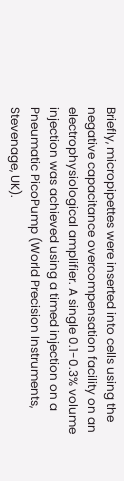Briefly, micropipettes were inserted into cells using the negative capacitance overcompensation facility on an electrophysiological amplifier. A single 0.1-0.3% volume injection was achieved using a timed injection on a Pneumatic PicoPump (World Precision Instruments, Stevenage, UK).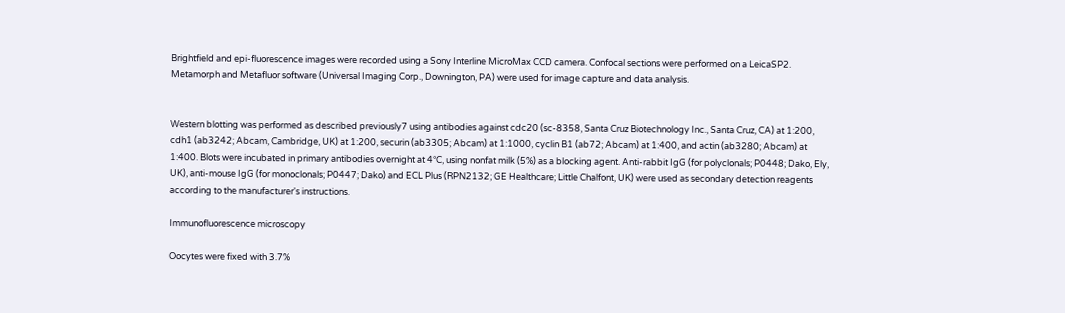Brightfield and epi-fluorescence images were recorded using a Sony Interline MicroMax CCD camera. Confocal sections were performed on a LeicaSP2. Metamorph and Metafluor software (Universal Imaging Corp., Downington, PA) were used for image capture and data analysis.


Western blotting was performed as described previously7 using antibodies against cdc20 (sc-8358, Santa Cruz Biotechnology Inc., Santa Cruz, CA) at 1:200, cdh1 (ab3242; Abcam, Cambridge, UK) at 1:200, securin (ab3305; Abcam) at 1:1000, cyclin B1 (ab72; Abcam) at 1:400, and actin (ab3280; Abcam) at 1:400. Blots were incubated in primary antibodies overnight at 4°C, using nonfat milk (5%) as a blocking agent. Anti-rabbit IgG (for polyclonals; P0448; Dako, Ely, UK), anti-mouse IgG (for monoclonals; P0447; Dako) and ECL Plus (RPN2132; GE Healthcare; Little Chalfont, UK) were used as secondary detection reagents according to the manufacturer's instructions.

Immunofluorescence microscopy

Oocytes were fixed with 3.7%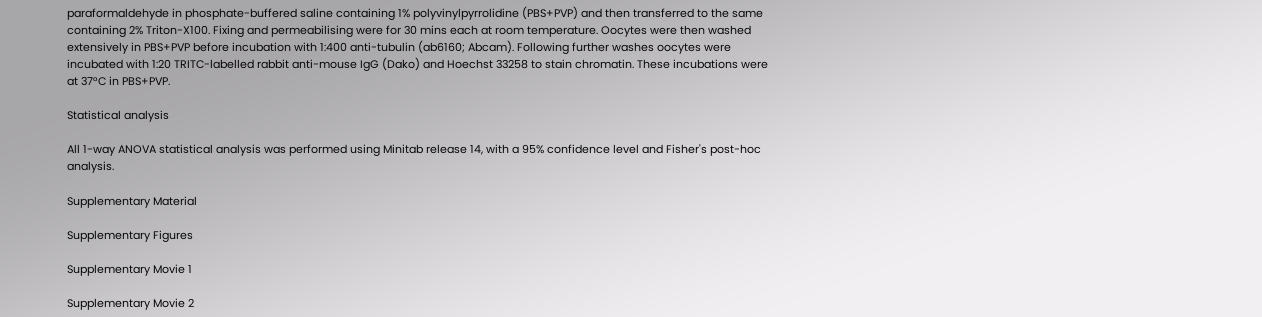paraformaldehyde in phosphate-buffered saline containing 1% polyvinylpyrrolidine (PBS+PVP) and then transferred to the same containing 2% Triton-X100. Fixing and permeabilising were for 30 mins each at room temperature. Oocytes were then washed extensively in PBS+PVP before incubation with 1:400 anti-tubulin (ab6160; Abcam). Following further washes oocytes were incubated with 1:20 TRITC-labelled rabbit anti-mouse IgG (Dako) and Hoechst 33258 to stain chromatin. These incubations were at 37°C in PBS+PVP.

Statistical analysis

All 1-way ANOVA statistical analysis was performed using Minitab release 14, with a 95% confidence level and Fisher's post-hoc analysis.

Supplementary Material

Supplementary Figures

Supplementary Movie 1

Supplementary Movie 2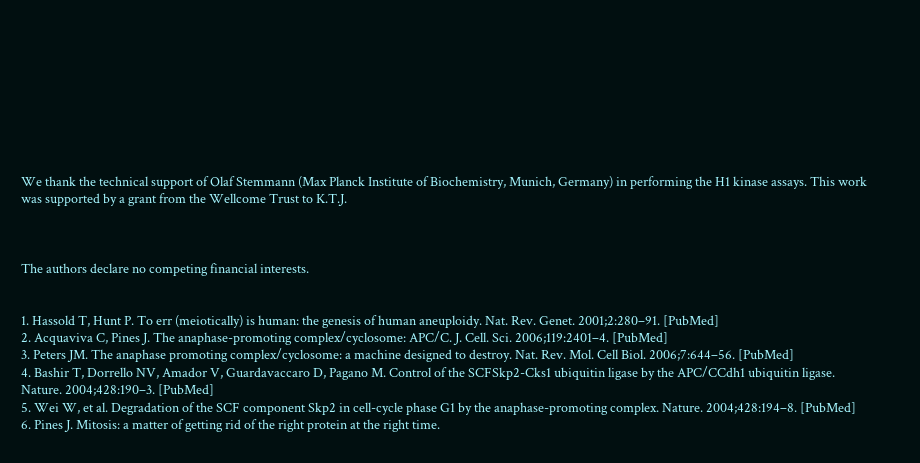We thank the technical support of Olaf Stemmann (Max Planck Institute of Biochemistry, Munich, Germany) in performing the H1 kinase assays. This work was supported by a grant from the Wellcome Trust to K.T.J.



The authors declare no competing financial interests.


1. Hassold T, Hunt P. To err (meiotically) is human: the genesis of human aneuploidy. Nat. Rev. Genet. 2001;2:280–91. [PubMed]
2. Acquaviva C, Pines J. The anaphase-promoting complex/cyclosome: APC/C. J. Cell. Sci. 2006;119:2401–4. [PubMed]
3. Peters JM. The anaphase promoting complex/cyclosome: a machine designed to destroy. Nat. Rev. Mol. Cell Biol. 2006;7:644–56. [PubMed]
4. Bashir T, Dorrello NV, Amador V, Guardavaccaro D, Pagano M. Control of the SCFSkp2-Cks1 ubiquitin ligase by the APC/CCdh1 ubiquitin ligase. Nature. 2004;428:190–3. [PubMed]
5. Wei W, et al. Degradation of the SCF component Skp2 in cell-cycle phase G1 by the anaphase-promoting complex. Nature. 2004;428:194–8. [PubMed]
6. Pines J. Mitosis: a matter of getting rid of the right protein at the right time.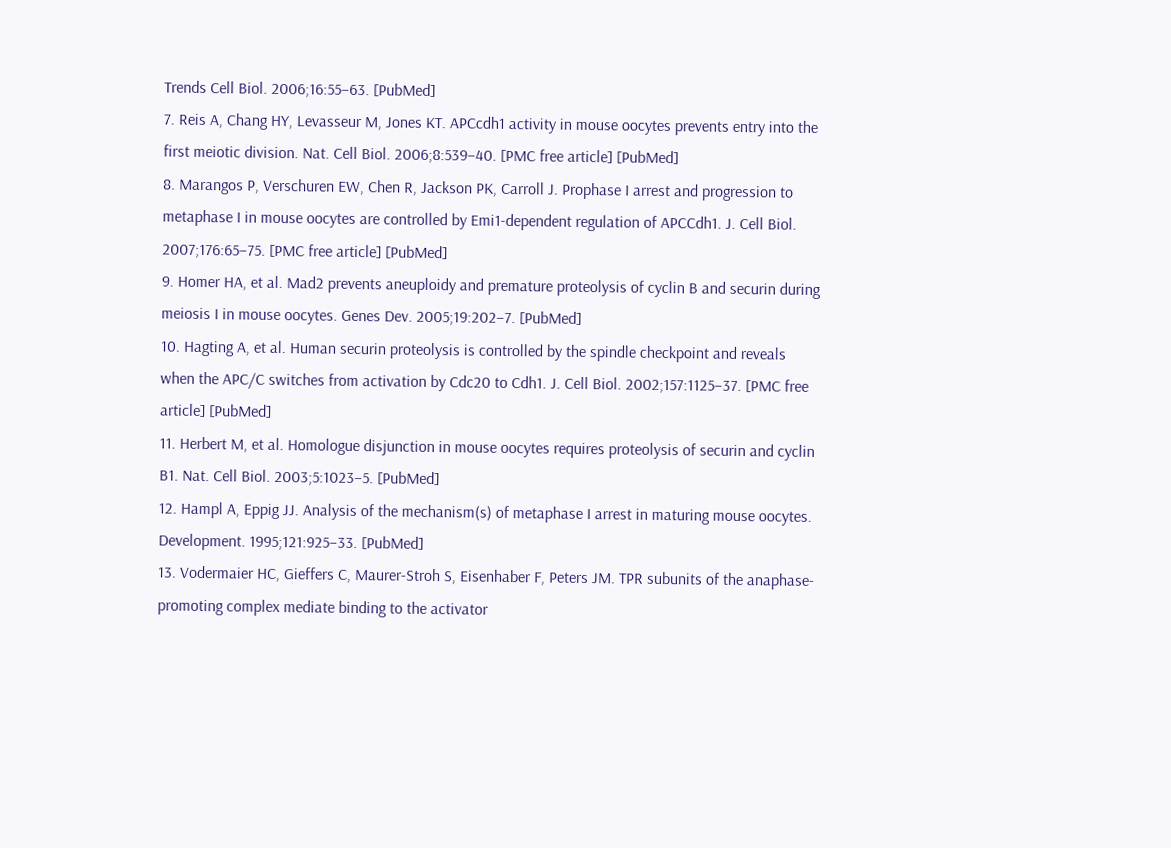Trends Cell Biol. 2006;16:55–63. [PubMed]
7. Reis A, Chang HY, Levasseur M, Jones KT. APCcdh1 activity in mouse oocytes prevents entry into the first meiotic division. Nat. Cell Biol. 2006;8:539–40. [PMC free article] [PubMed]
8. Marangos P, Verschuren EW, Chen R, Jackson PK, Carroll J. Prophase I arrest and progression to metaphase I in mouse oocytes are controlled by Emi1-dependent regulation of APCCdh1. J. Cell Biol. 2007;176:65–75. [PMC free article] [PubMed]
9. Homer HA, et al. Mad2 prevents aneuploidy and premature proteolysis of cyclin B and securin during meiosis I in mouse oocytes. Genes Dev. 2005;19:202–7. [PubMed]
10. Hagting A, et al. Human securin proteolysis is controlled by the spindle checkpoint and reveals when the APC/C switches from activation by Cdc20 to Cdh1. J. Cell Biol. 2002;157:1125–37. [PMC free article] [PubMed]
11. Herbert M, et al. Homologue disjunction in mouse oocytes requires proteolysis of securin and cyclin B1. Nat. Cell Biol. 2003;5:1023–5. [PubMed]
12. Hampl A, Eppig JJ. Analysis of the mechanism(s) of metaphase I arrest in maturing mouse oocytes. Development. 1995;121:925–33. [PubMed]
13. Vodermaier HC, Gieffers C, Maurer-Stroh S, Eisenhaber F, Peters JM. TPR subunits of the anaphase-promoting complex mediate binding to the activator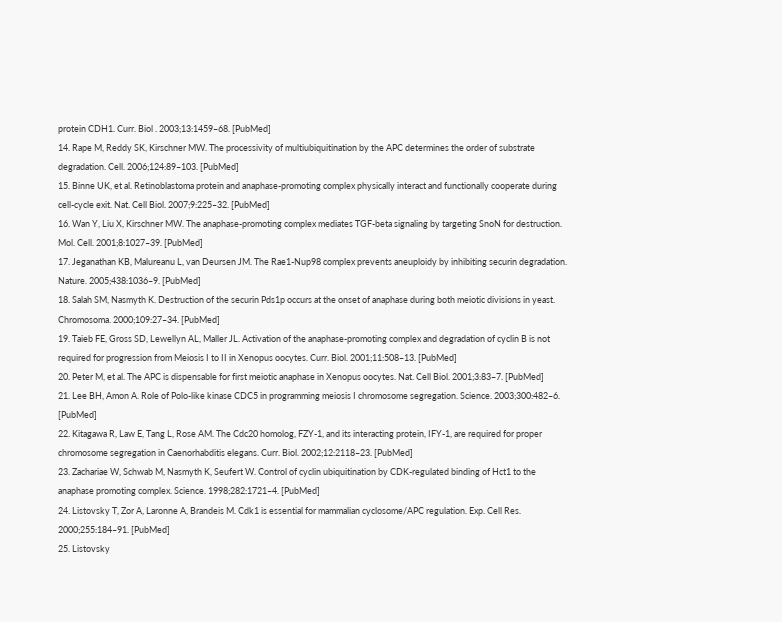protein CDH1. Curr. Biol . 2003;13:1459–68. [PubMed]
14. Rape M, Reddy SK, Kirschner MW. The processivity of multiubiquitination by the APC determines the order of substrate degradation. Cell. 2006;124:89–103. [PubMed]
15. Binne UK, et al. Retinoblastoma protein and anaphase-promoting complex physically interact and functionally cooperate during cell-cycle exit. Nat. Cell Biol. 2007;9:225–32. [PubMed]
16. Wan Y, Liu X, Kirschner MW. The anaphase-promoting complex mediates TGF-beta signaling by targeting SnoN for destruction. Mol. Cell. 2001;8:1027–39. [PubMed]
17. Jeganathan KB, Malureanu L, van Deursen JM. The Rae1-Nup98 complex prevents aneuploidy by inhibiting securin degradation. Nature. 2005;438:1036–9. [PubMed]
18. Salah SM, Nasmyth K. Destruction of the securin Pds1p occurs at the onset of anaphase during both meiotic divisions in yeast. Chromosoma. 2000;109:27–34. [PubMed]
19. Taieb FE, Gross SD, Lewellyn AL, Maller JL. Activation of the anaphase-promoting complex and degradation of cyclin B is not required for progression from Meiosis I to II in Xenopus oocytes. Curr. Biol. 2001;11:508–13. [PubMed]
20. Peter M, et al. The APC is dispensable for first meiotic anaphase in Xenopus oocytes. Nat. Cell Biol. 2001;3:83–7. [PubMed]
21. Lee BH, Amon A. Role of Polo-like kinase CDC5 in programming meiosis I chromosome segregation. Science. 2003;300:482–6. [PubMed]
22. Kitagawa R, Law E, Tang L, Rose AM. The Cdc20 homolog, FZY-1, and its interacting protein, IFY-1, are required for proper chromosome segregation in Caenorhabditis elegans. Curr. Biol. 2002;12:2118–23. [PubMed]
23. Zachariae W, Schwab M, Nasmyth K, Seufert W. Control of cyclin ubiquitination by CDK-regulated binding of Hct1 to the anaphase promoting complex. Science. 1998;282:1721–4. [PubMed]
24. Listovsky T, Zor A, Laronne A, Brandeis M. Cdk1 is essential for mammalian cyclosome/APC regulation. Exp. Cell Res. 2000;255:184–91. [PubMed]
25. Listovsky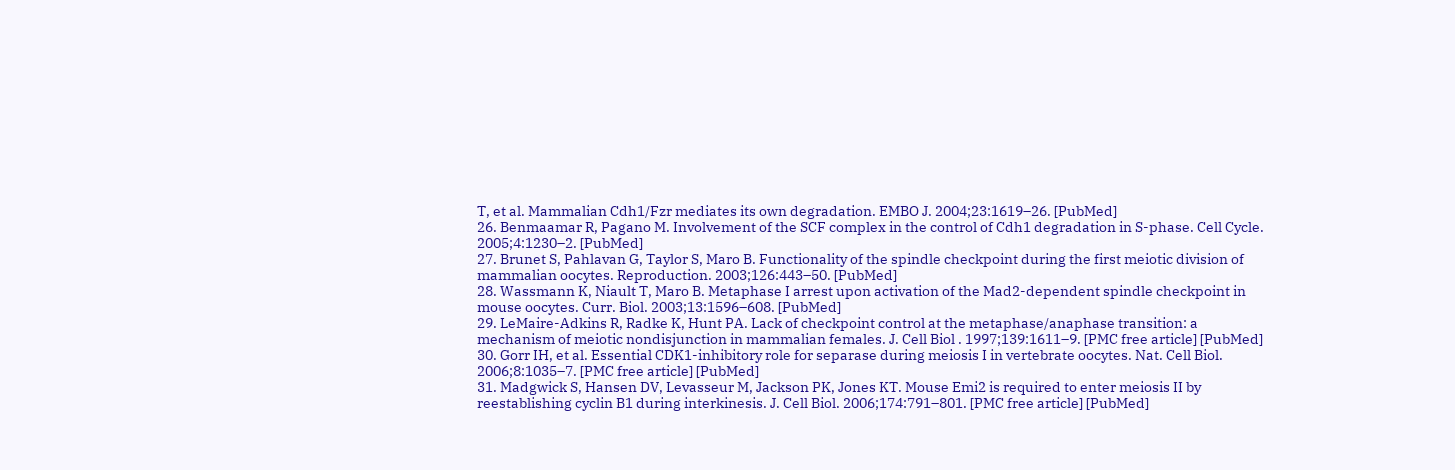T, et al. Mammalian Cdh1/Fzr mediates its own degradation. EMBO J. 2004;23:1619–26. [PubMed]
26. Benmaamar R, Pagano M. Involvement of the SCF complex in the control of Cdh1 degradation in S-phase. Cell Cycle. 2005;4:1230–2. [PubMed]
27. Brunet S, Pahlavan G, Taylor S, Maro B. Functionality of the spindle checkpoint during the first meiotic division of mammalian oocytes. Reproduction. 2003;126:443–50. [PubMed]
28. Wassmann K, Niault T, Maro B. Metaphase I arrest upon activation of the Mad2-dependent spindle checkpoint in mouse oocytes. Curr. Biol. 2003;13:1596–608. [PubMed]
29. LeMaire-Adkins R, Radke K, Hunt PA. Lack of checkpoint control at the metaphase/anaphase transition: a mechanism of meiotic nondisjunction in mammalian females. J. Cell Biol . 1997;139:1611–9. [PMC free article] [PubMed]
30. Gorr IH, et al. Essential CDK1-inhibitory role for separase during meiosis I in vertebrate oocytes. Nat. Cell Biol. 2006;8:1035–7. [PMC free article] [PubMed]
31. Madgwick S, Hansen DV, Levasseur M, Jackson PK, Jones KT. Mouse Emi2 is required to enter meiosis II by reestablishing cyclin B1 during interkinesis. J. Cell Biol. 2006;174:791–801. [PMC free article] [PubMed]